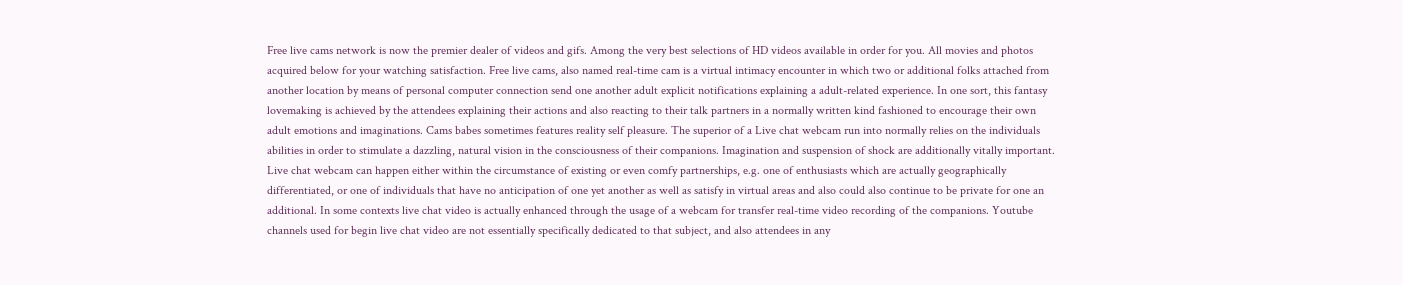Free live cams network is now the premier dealer of videos and gifs. Among the very best selections of HD videos available in order for you. All movies and photos acquired below for your watching satisfaction. Free live cams, also named real-time cam is a virtual intimacy encounter in which two or additional folks attached from another location by means of personal computer connection send one another adult explicit notifications explaining a adult-related experience. In one sort, this fantasy lovemaking is achieved by the attendees explaining their actions and also reacting to their talk partners in a normally written kind fashioned to encourage their own adult emotions and imaginations. Cams babes sometimes features reality self pleasure. The superior of a Live chat webcam run into normally relies on the individuals abilities in order to stimulate a dazzling, natural vision in the consciousness of their companions. Imagination and suspension of shock are additionally vitally important. Live chat webcam can happen either within the circumstance of existing or even comfy partnerships, e.g. one of enthusiasts which are actually geographically differentiated, or one of individuals that have no anticipation of one yet another as well as satisfy in virtual areas and also could also continue to be private for one an additional. In some contexts live chat video is actually enhanced through the usage of a webcam for transfer real-time video recording of the companions. Youtube channels used for begin live chat video are not essentially specifically dedicated to that subject, and also attendees in any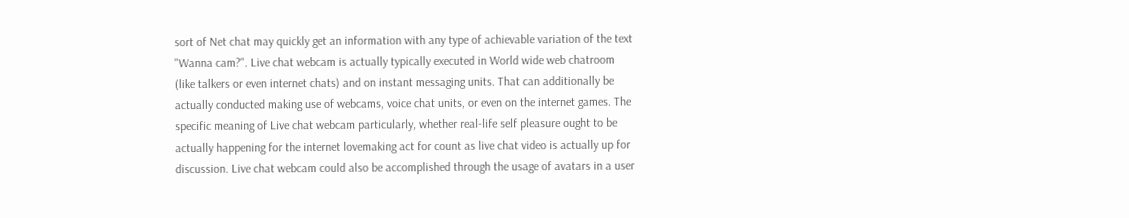sort of Net chat may quickly get an information with any type of achievable variation of the text "Wanna cam?". Live chat webcam is actually typically executed in World wide web chatroom (like talkers or even internet chats) and on instant messaging units. That can additionally be actually conducted making use of webcams, voice chat units, or even on the internet games. The specific meaning of Live chat webcam particularly, whether real-life self pleasure ought to be actually happening for the internet lovemaking act for count as live chat video is actually up for discussion. Live chat webcam could also be accomplished through the usage of avatars in a user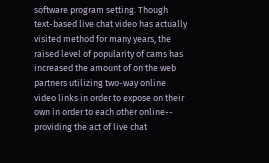software program setting. Though text-based live chat video has actually visited method for many years, the raised level of popularity of cams has increased the amount of on the web partners utilizing two-way online video links in order to expose on their own in order to each other online-- providing the act of live chat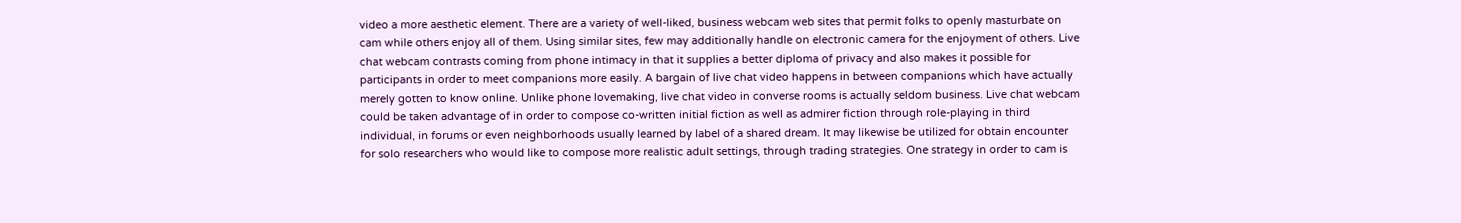video a more aesthetic element. There are a variety of well-liked, business webcam web sites that permit folks to openly masturbate on cam while others enjoy all of them. Using similar sites, few may additionally handle on electronic camera for the enjoyment of others. Live chat webcam contrasts coming from phone intimacy in that it supplies a better diploma of privacy and also makes it possible for participants in order to meet companions more easily. A bargain of live chat video happens in between companions which have actually merely gotten to know online. Unlike phone lovemaking, live chat video in converse rooms is actually seldom business. Live chat webcam could be taken advantage of in order to compose co-written initial fiction as well as admirer fiction through role-playing in third individual, in forums or even neighborhoods usually learned by label of a shared dream. It may likewise be utilized for obtain encounter for solo researchers who would like to compose more realistic adult settings, through trading strategies. One strategy in order to cam is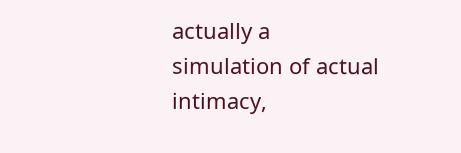actually a simulation of actual intimacy,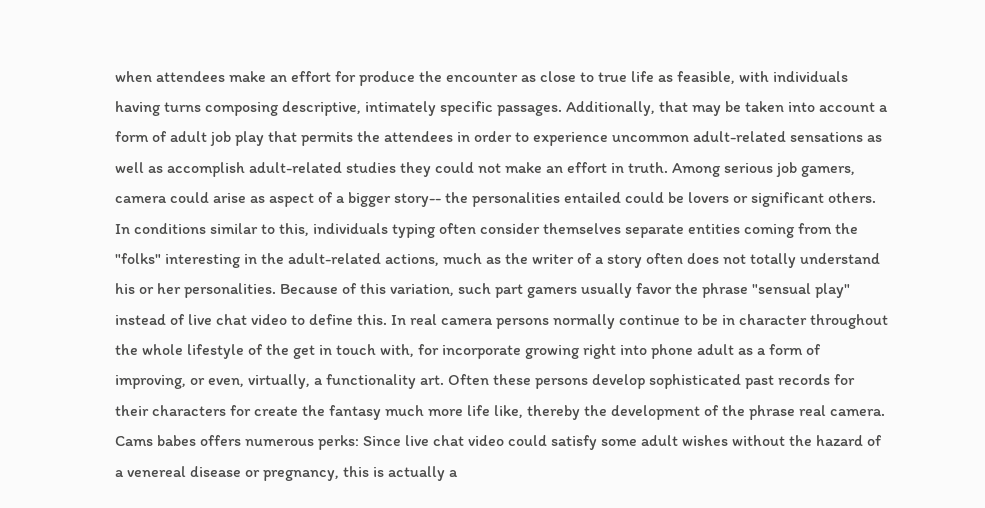when attendees make an effort for produce the encounter as close to true life as feasible, with individuals having turns composing descriptive, intimately specific passages. Additionally, that may be taken into account a form of adult job play that permits the attendees in order to experience uncommon adult-related sensations as well as accomplish adult-related studies they could not make an effort in truth. Among serious job gamers, camera could arise as aspect of a bigger story-- the personalities entailed could be lovers or significant others. In conditions similar to this, individuals typing often consider themselves separate entities coming from the "folks" interesting in the adult-related actions, much as the writer of a story often does not totally understand his or her personalities. Because of this variation, such part gamers usually favor the phrase "sensual play" instead of live chat video to define this. In real camera persons normally continue to be in character throughout the whole lifestyle of the get in touch with, for incorporate growing right into phone adult as a form of improving, or even, virtually, a functionality art. Often these persons develop sophisticated past records for their characters for create the fantasy much more life like, thereby the development of the phrase real camera. Cams babes offers numerous perks: Since live chat video could satisfy some adult wishes without the hazard of a venereal disease or pregnancy, this is actually a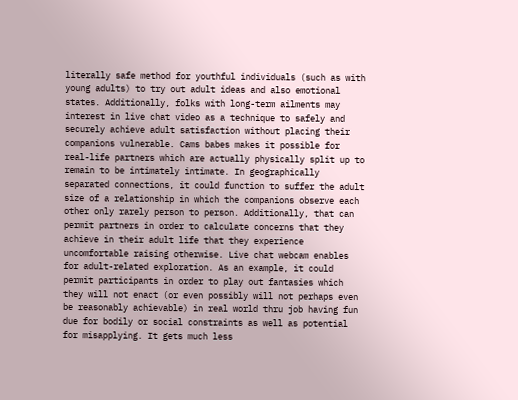literally safe method for youthful individuals (such as with young adults) to try out adult ideas and also emotional states. Additionally, folks with long-term ailments may interest in live chat video as a technique to safely and securely achieve adult satisfaction without placing their companions vulnerable. Cams babes makes it possible for real-life partners which are actually physically split up to remain to be intimately intimate. In geographically separated connections, it could function to suffer the adult size of a relationship in which the companions observe each other only rarely person to person. Additionally, that can permit partners in order to calculate concerns that they achieve in their adult life that they experience uncomfortable raising otherwise. Live chat webcam enables for adult-related exploration. As an example, it could permit participants in order to play out fantasies which they will not enact (or even possibly will not perhaps even be reasonably achievable) in real world thru job having fun due for bodily or social constraints as well as potential for misapplying. It gets much less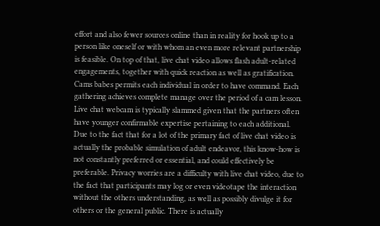effort and also fewer sources online than in reality for hook up to a person like oneself or with whom an even more relevant partnership is feasible. On top of that, live chat video allows flash adult-related engagements, together with quick reaction as well as gratification. Cams babes permits each individual in order to have command. Each gathering achieves complete manage over the period of a cam lesson. Live chat webcam is typically slammed given that the partners often have younger confirmable expertise pertaining to each additional. Due to the fact that for a lot of the primary fact of live chat video is actually the probable simulation of adult endeavor, this know-how is not constantly preferred or essential, and could effectively be preferable. Privacy worries are a difficulty with live chat video, due to the fact that participants may log or even videotape the interaction without the others understanding, as well as possibly divulge it for others or the general public. There is actually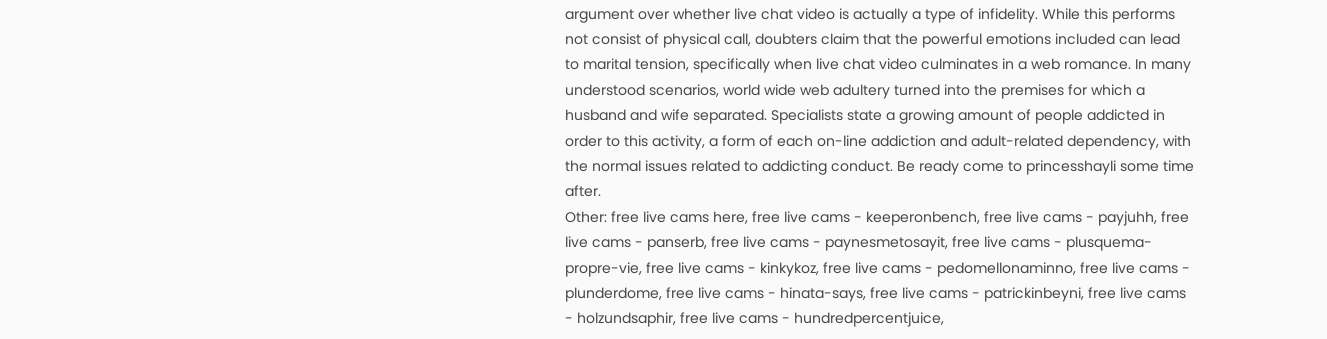argument over whether live chat video is actually a type of infidelity. While this performs not consist of physical call, doubters claim that the powerful emotions included can lead to marital tension, specifically when live chat video culminates in a web romance. In many understood scenarios, world wide web adultery turned into the premises for which a husband and wife separated. Specialists state a growing amount of people addicted in order to this activity, a form of each on-line addiction and adult-related dependency, with the normal issues related to addicting conduct. Be ready come to princesshayli some time after.
Other: free live cams here, free live cams - keeperonbench, free live cams - payjuhh, free live cams - panserb, free live cams - paynesmetosayit, free live cams - plusquema-propre-vie, free live cams - kinkykoz, free live cams - pedomellonaminno, free live cams - plunderdome, free live cams - hinata-says, free live cams - patrickinbeyni, free live cams - holzundsaphir, free live cams - hundredpercentjuice,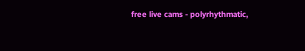free live cams - polyrhythmatic,